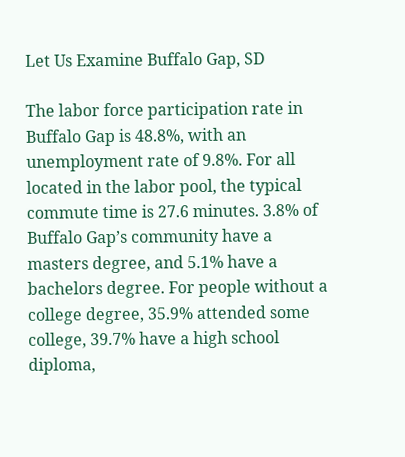Let Us Examine Buffalo Gap, SD

The labor force participation rate in Buffalo Gap is 48.8%, with an unemployment rate of 9.8%. For all located in the labor pool, the typical commute time is 27.6 minutes. 3.8% of Buffalo Gap’s community have a masters degree, and 5.1% have a bachelors degree. For people without a college degree, 35.9% attended some college, 39.7% have a high school diploma,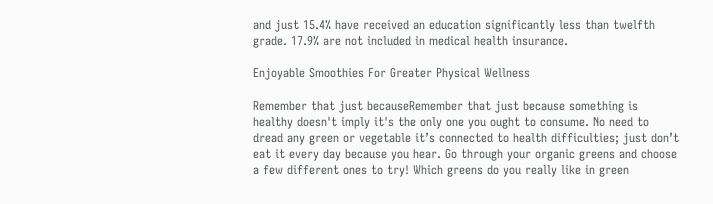and just 15.4% have received an education significantly less than twelfth grade. 17.9% are not included in medical health insurance.

Enjoyable Smoothies For Greater Physical Wellness

Remember that just becauseRemember that just because something is healthy doesn't imply it's the only one you ought to consume. No need to dread any green or vegetable it’s connected to health difficulties; just don’t eat it every day because you hear. Go through your organic greens and choose a few different ones to try! Which greens do you really like in green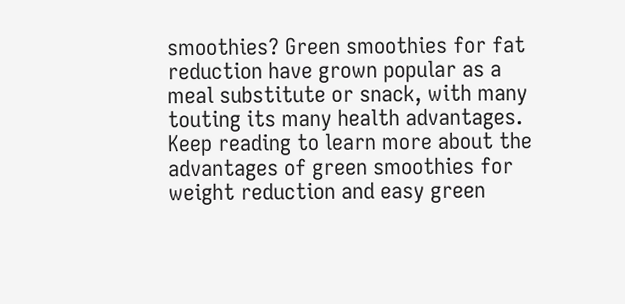smoothies? Green smoothies for fat reduction have grown popular as a meal substitute or snack, with many touting its many health advantages. Keep reading to learn more about the advantages of green smoothies for weight reduction and easy green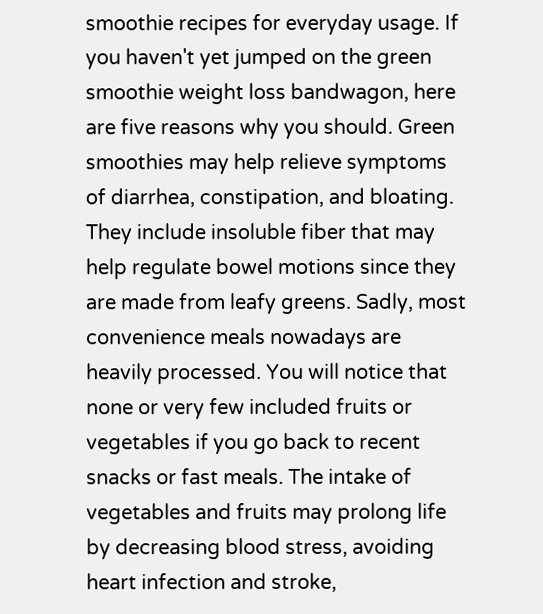smoothie recipes for everyday usage. If you haven't yet jumped on the green smoothie weight loss bandwagon, here are five reasons why you should. Green smoothies may help relieve symptoms of diarrhea, constipation, and bloating. They include insoluble fiber that may help regulate bowel motions since they are made from leafy greens. Sadly, most convenience meals nowadays are heavily processed. You will notice that none or very few included fruits or vegetables if you go back to recent snacks or fast meals. The intake of vegetables and fruits may prolong life by decreasing blood stress, avoiding heart infection and stroke,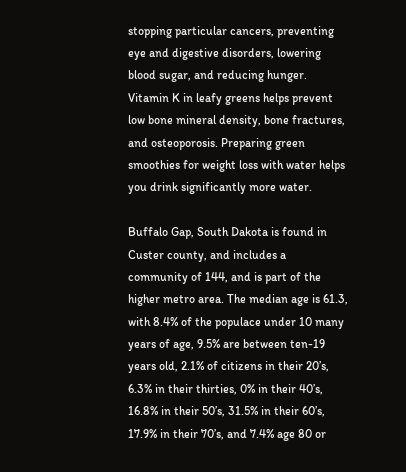stopping particular cancers, preventing eye and digestive disorders, lowering blood sugar, and reducing hunger. Vitamin K in leafy greens helps prevent low bone mineral density, bone fractures, and osteoporosis. Preparing green smoothies for weight loss with water helps you drink significantly more water.

Buffalo Gap, South Dakota is found in Custer county, and includes a community of 144, and is part of the higher metro area. The median age is 61.3, with 8.4% of the populace under 10 many years of age, 9.5% are between ten-19 years old, 2.1% of citizens in their 20’s, 6.3% in their thirties, 0% in their 40’s, 16.8% in their 50’s, 31.5% in their 60’s, 17.9% in their 70’s, and 7.4% age 80 or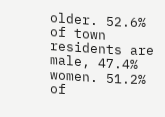older. 52.6% of town residents are male, 47.4% women. 51.2% of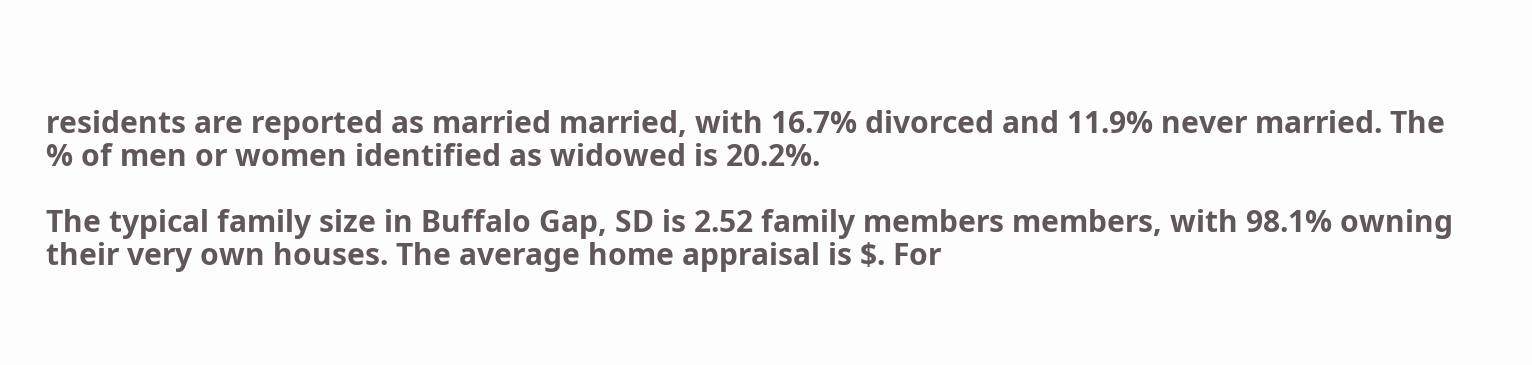residents are reported as married married, with 16.7% divorced and 11.9% never married. The % of men or women identified as widowed is 20.2%.

The typical family size in Buffalo Gap, SD is 2.52 family members members, with 98.1% owning their very own houses. The average home appraisal is $. For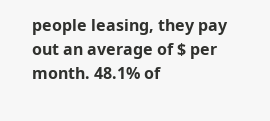people leasing, they pay out an average of $ per month. 48.1% of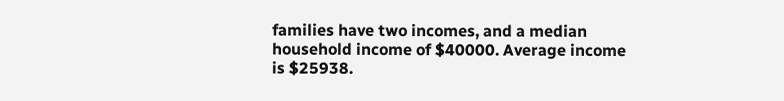families have two incomes, and a median household income of $40000. Average income is $25938.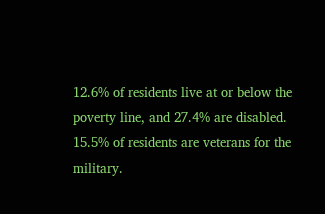12.6% of residents live at or below the poverty line, and 27.4% are disabled. 15.5% of residents are veterans for the military.